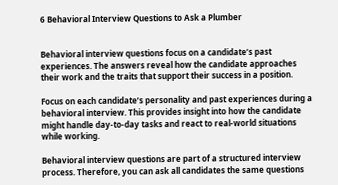6 Behavioral Interview Questions to Ask a Plumber


Behavioral interview questions focus on a candidate’s past experiences. The answers reveal how the candidate approaches their work and the traits that support their success in a position.

Focus on each candidate’s personality and past experiences during a behavioral interview. This provides insight into how the candidate might handle day-to-day tasks and react to real-world situations while working.

Behavioral interview questions are part of a structured interview process. Therefore, you can ask all candidates the same questions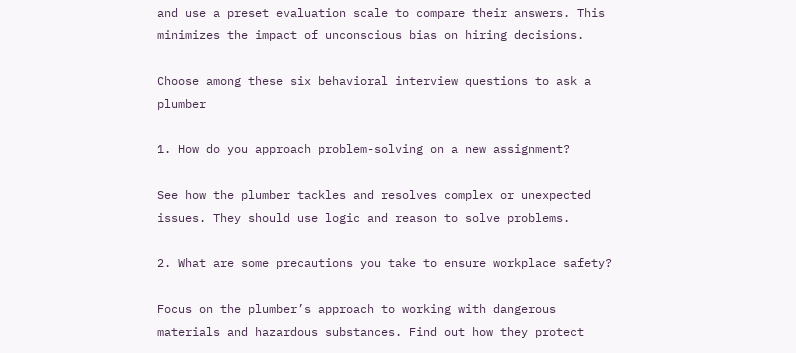and use a preset evaluation scale to compare their answers. This minimizes the impact of unconscious bias on hiring decisions.

Choose among these six behavioral interview questions to ask a plumber

1. How do you approach problem-solving on a new assignment?

See how the plumber tackles and resolves complex or unexpected issues. They should use logic and reason to solve problems.

2. What are some precautions you take to ensure workplace safety?

Focus on the plumber’s approach to working with dangerous materials and hazardous substances. Find out how they protect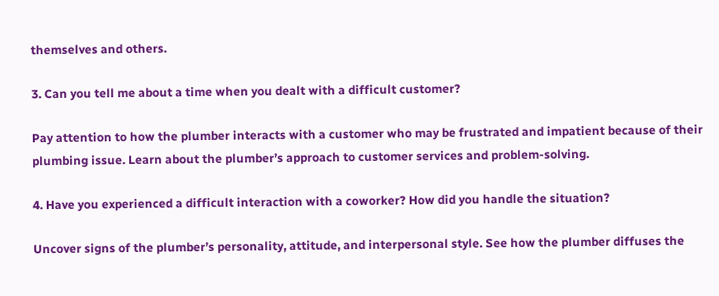themselves and others.

3. Can you tell me about a time when you dealt with a difficult customer?

Pay attention to how the plumber interacts with a customer who may be frustrated and impatient because of their plumbing issue. Learn about the plumber’s approach to customer services and problem-solving.

4. Have you experienced a difficult interaction with a coworker? How did you handle the situation?

Uncover signs of the plumber’s personality, attitude, and interpersonal style. See how the plumber diffuses the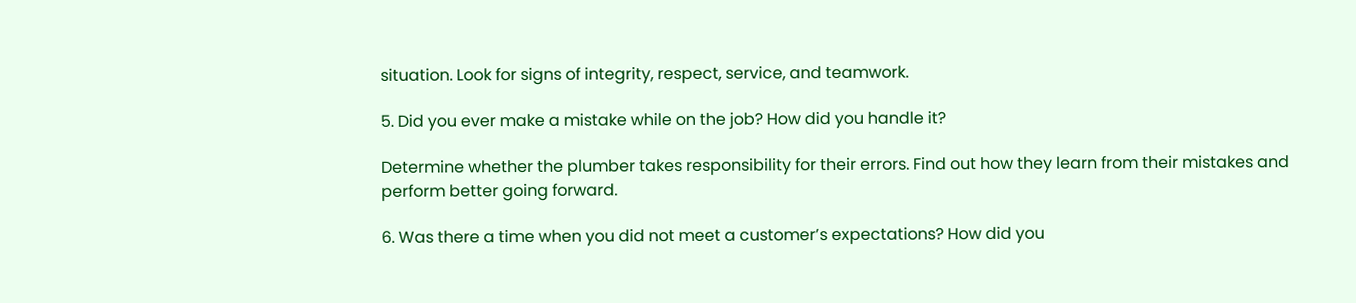situation. Look for signs of integrity, respect, service, and teamwork.

5. Did you ever make a mistake while on the job? How did you handle it?

Determine whether the plumber takes responsibility for their errors. Find out how they learn from their mistakes and perform better going forward.

6. Was there a time when you did not meet a customer’s expectations? How did you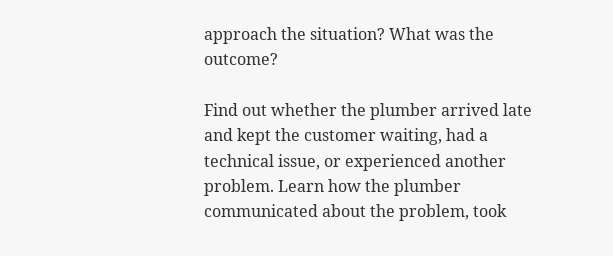approach the situation? What was the outcome?

Find out whether the plumber arrived late and kept the customer waiting, had a technical issue, or experienced another problem. Learn how the plumber communicated about the problem, took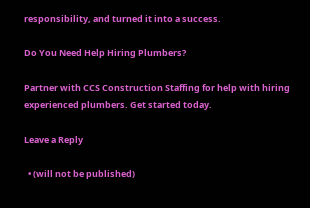responsibility, and turned it into a success.

Do You Need Help Hiring Plumbers?

Partner with CCS Construction Staffing for help with hiring experienced plumbers. Get started today.

Leave a Reply

  • (will not be published)